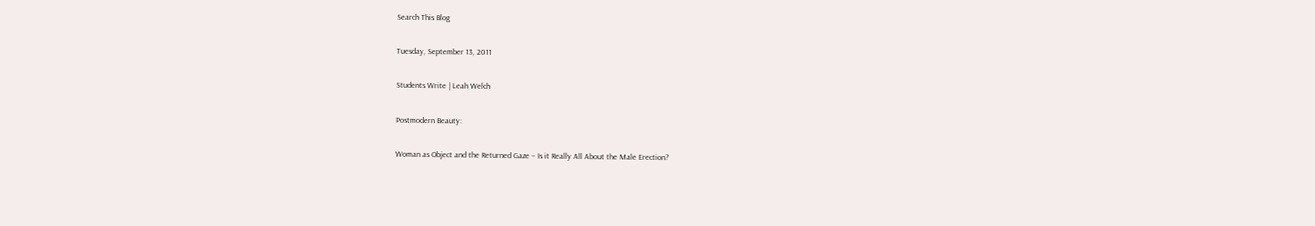Search This Blog

Tuesday, September 13, 2011

Students Write | Leah Welch

Postmodern Beauty:

Woman as Object and the Returned Gaze – Is it Really All About the Male Erection?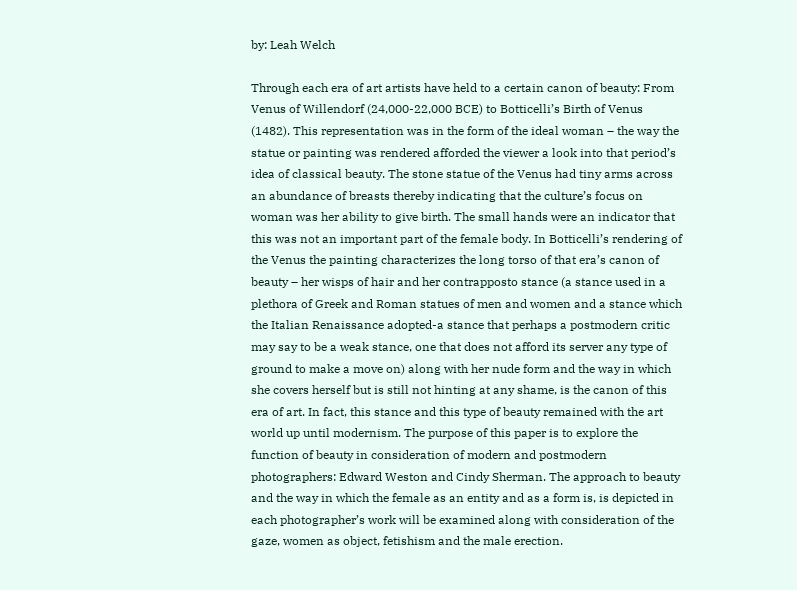by: Leah Welch

Through each era of art artists have held to a certain canon of beauty: From Venus of Willendorf (24,000-22,000 BCE) to Botticelli’s Birth of Venus (1482). This representation was in the form of the ideal woman – the way the statue or painting was rendered afforded the viewer a look into that period’s idea of classical beauty. The stone statue of the Venus had tiny arms across an abundance of breasts thereby indicating that the culture’s focus on woman was her ability to give birth. The small hands were an indicator that this was not an important part of the female body. In Botticelli’s rendering of the Venus the painting characterizes the long torso of that era’s canon of beauty – her wisps of hair and her contrapposto stance (a stance used in a plethora of Greek and Roman statues of men and women and a stance which the Italian Renaissance adopted-a stance that perhaps a postmodern critic may say to be a weak stance, one that does not afford its server any type of ground to make a move on) along with her nude form and the way in which she covers herself but is still not hinting at any shame, is the canon of this era of art. In fact, this stance and this type of beauty remained with the art world up until modernism. The purpose of this paper is to explore the function of beauty in consideration of modern and postmodern photographers: Edward Weston and Cindy Sherman. The approach to beauty and the way in which the female as an entity and as a form is, is depicted in each photographer’s work will be examined along with consideration of the gaze, women as object, fetishism and the male erection.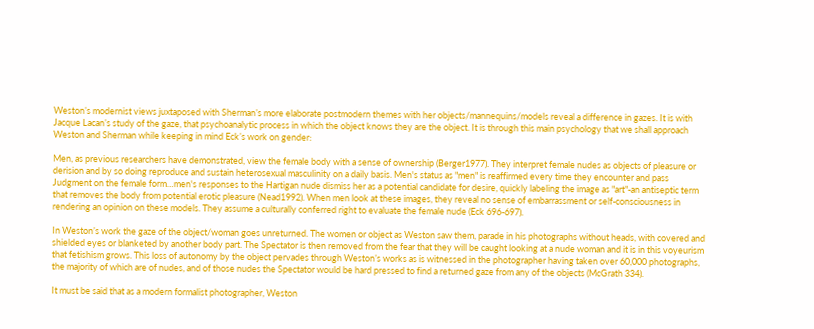Weston’s modernist views juxtaposed with Sherman’s more elaborate postmodern themes with her objects/mannequins/models reveal a difference in gazes. It is with Jacque Lacan’s study of the gaze, that psychoanalytic process in which the object knows they are the object. It is through this main psychology that we shall approach Weston and Sherman while keeping in mind Eck’s work on gender:

Men, as previous researchers have demonstrated, view the female body with a sense of ownership (Berger1977). They interpret female nudes as objects of pleasure or derision and by so doing reproduce and sustain heterosexual masculinity on a daily basis. Men's status as "men" is reaffirmed every time they encounter and pass Judgment on the female form…men's responses to the Hartigan nude dismiss her as a potential candidate for desire, quickly labeling the image as "art"-an antiseptic term that removes the body from potential erotic pleasure (Nead1992). When men look at these images, they reveal no sense of embarrassment or self-consciousness in rendering an opinion on these models. They assume a culturally conferred right to evaluate the female nude (Eck 696-697).

In Weston’s work the gaze of the object/woman goes unreturned. The women or object as Weston saw them, parade in his photographs without heads, with covered and shielded eyes or blanketed by another body part. The Spectator is then removed from the fear that they will be caught looking at a nude woman and it is in this voyeurism that fetishism grows. This loss of autonomy by the object pervades through Weston’s works as is witnessed in the photographer having taken over 60,000 photographs, the majority of which are of nudes, and of those nudes the Spectator would be hard pressed to find a returned gaze from any of the objects (McGrath 334).

It must be said that as a modern formalist photographer, Weston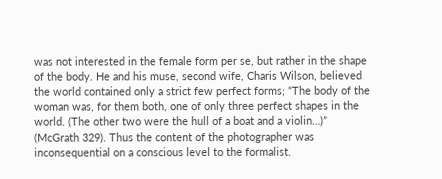was not interested in the female form per se, but rather in the shape of the body. He and his muse, second wife, Charis Wilson, believed the world contained only a strict few perfect forms; “The body of the woman was, for them both, one of only three perfect shapes in the world. (The other two were the hull of a boat and a violin…)” (McGrath 329). Thus the content of the photographer was inconsequential on a conscious level to the formalist.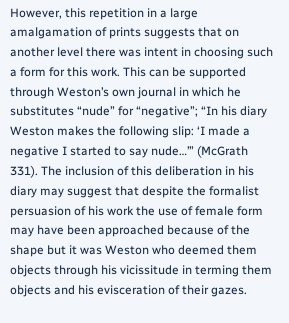However, this repetition in a large amalgamation of prints suggests that on another level there was intent in choosing such a form for this work. This can be supported through Weston’s own journal in which he substitutes “nude” for “negative”; “In his diary Weston makes the following slip: ‘I made a negative I started to say nude…’” (McGrath 331). The inclusion of this deliberation in his diary may suggest that despite the formalist persuasion of his work the use of female form may have been approached because of the shape but it was Weston who deemed them objects through his vicissitude in terming them objects and his evisceration of their gazes.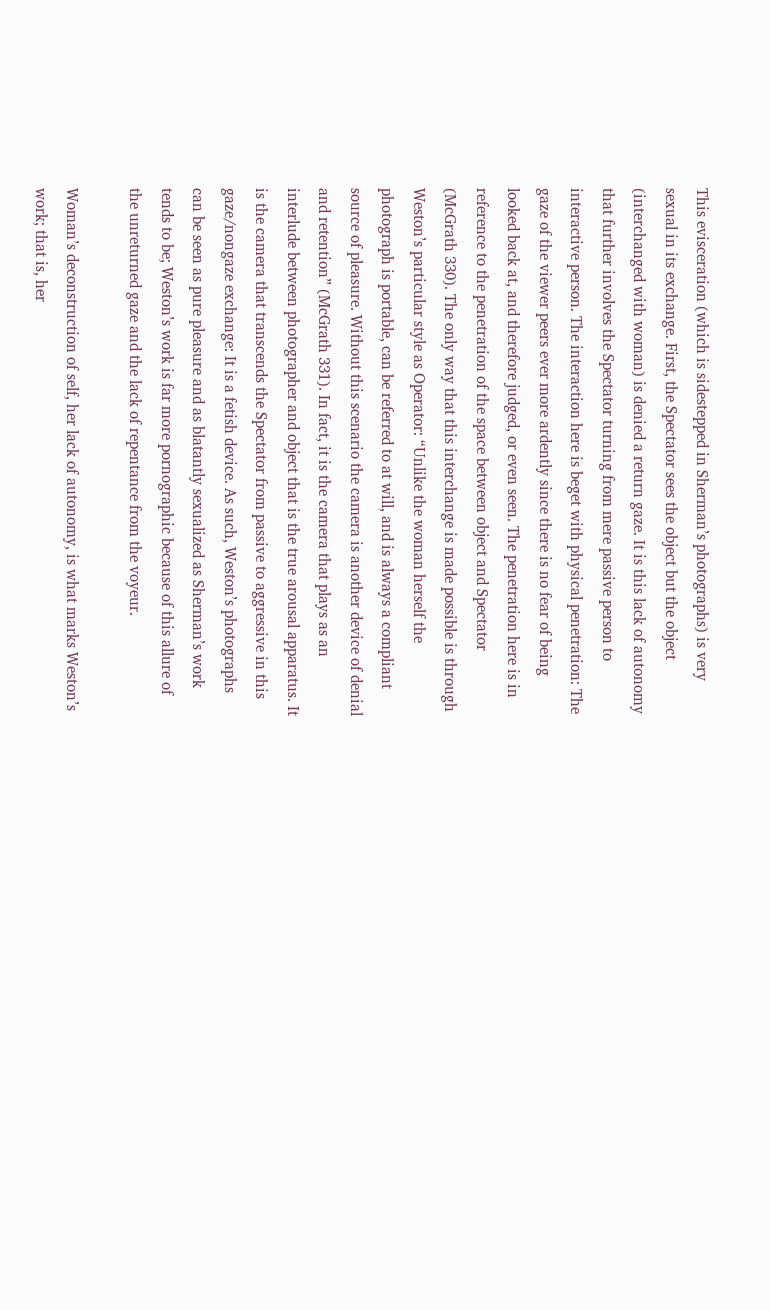This evisceration (which is sidestepped in Sherman’s photographs) is very sexual in its exchange. First, the Spectator sees the object but the object (interchanged with woman) is denied a return gaze. It is this lack of autonomy that further involves the Spectator turning from mere passive person to interactive person. The interaction here is beget with physical penetration: The gaze of the viewer peers ever more ardently since there is no fear of being looked back at, and therefore judged, or even seen. The penetration here is in reference to the penetration of the space between object and Spectator (McGrath 330). The only way that this interchange is made possible is through Weston’s particular style as Operator: “Unlike the woman herself the photograph is portable, can be referred to at will, and is always a compliant source of pleasure. Without this scenario the camera is another device of denial and retention” (McGrath 331). In fact, it is the camera that plays as an interlude between photographer and object that is the true arousal apparatus. It is the camera that transcends the Spectator from passive to aggressive in this gaze/nongaze exchange: It is a fetish device. As such, Weston’s photographs can be seen as pure pleasure and as blatantly sexualized as Sherman’s work tends to be; Weston’s work is far more pornographic because of this allure of the unreturned gaze and the lack of repentance from the voyeur.

Woman’s deconstruction of self, her lack of autonomy, is what marks Weston’s work; that is, her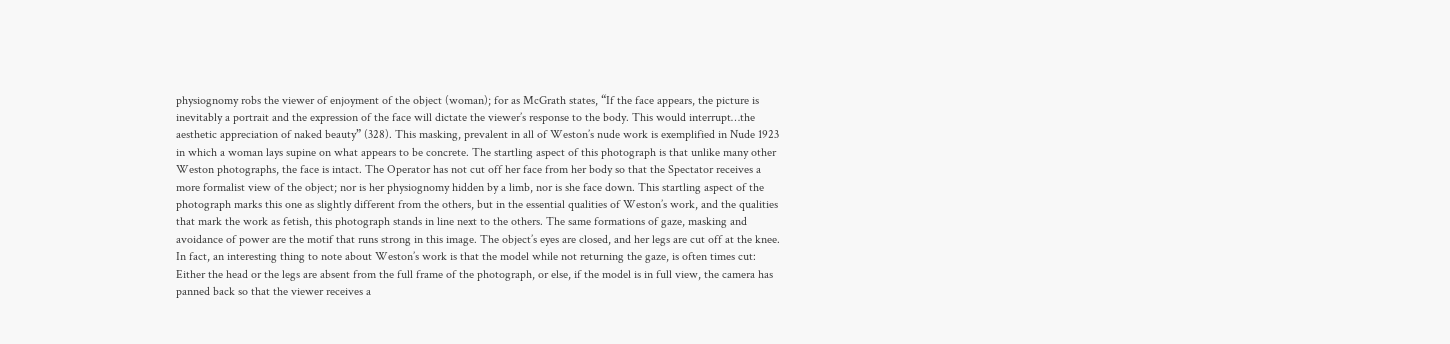physiognomy robs the viewer of enjoyment of the object (woman); for as McGrath states, “If the face appears, the picture is inevitably a portrait and the expression of the face will dictate the viewer’s response to the body. This would interrupt…the aesthetic appreciation of naked beauty” (328). This masking, prevalent in all of Weston’s nude work is exemplified in Nude 1923 in which a woman lays supine on what appears to be concrete. The startling aspect of this photograph is that unlike many other Weston photographs, the face is intact. The Operator has not cut off her face from her body so that the Spectator receives a more formalist view of the object; nor is her physiognomy hidden by a limb, nor is she face down. This startling aspect of the photograph marks this one as slightly different from the others, but in the essential qualities of Weston’s work, and the qualities that mark the work as fetish, this photograph stands in line next to the others. The same formations of gaze, masking and avoidance of power are the motif that runs strong in this image. The object’s eyes are closed, and her legs are cut off at the knee. In fact, an interesting thing to note about Weston’s work is that the model while not returning the gaze, is often times cut: Either the head or the legs are absent from the full frame of the photograph, or else, if the model is in full view, the camera has panned back so that the viewer receives a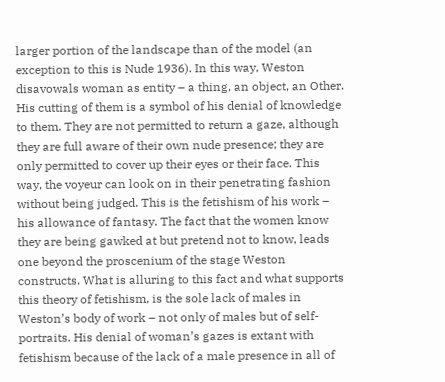larger portion of the landscape than of the model (an exception to this is Nude 1936). In this way, Weston disavowals woman as entity – a thing, an object, an Other. His cutting of them is a symbol of his denial of knowledge to them. They are not permitted to return a gaze, although they are full aware of their own nude presence; they are only permitted to cover up their eyes or their face. This way, the voyeur can look on in their penetrating fashion without being judged. This is the fetishism of his work – his allowance of fantasy. The fact that the women know they are being gawked at but pretend not to know, leads one beyond the proscenium of the stage Weston constructs. What is alluring to this fact and what supports this theory of fetishism, is the sole lack of males in Weston’s body of work – not only of males but of self-portraits. His denial of woman’s gazes is extant with fetishism because of the lack of a male presence in all of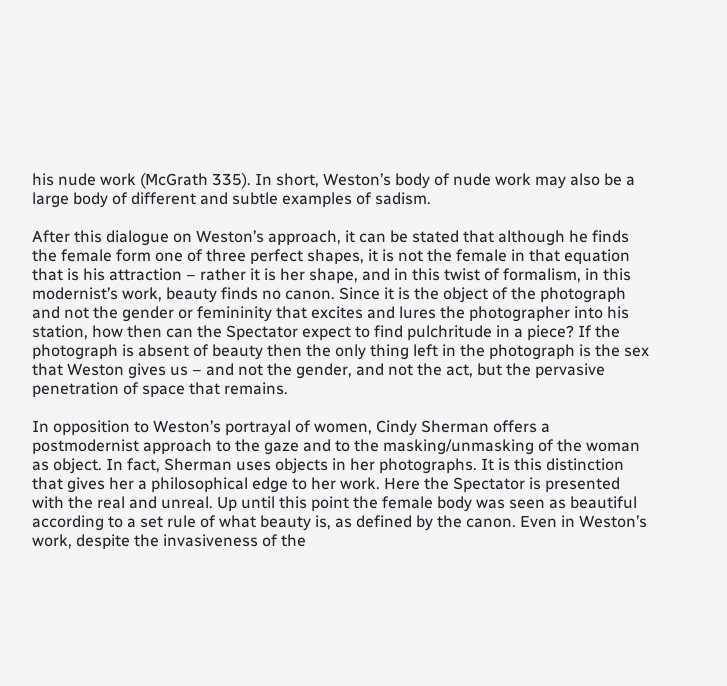his nude work (McGrath 335). In short, Weston’s body of nude work may also be a large body of different and subtle examples of sadism.

After this dialogue on Weston’s approach, it can be stated that although he finds the female form one of three perfect shapes, it is not the female in that equation that is his attraction – rather it is her shape, and in this twist of formalism, in this modernist’s work, beauty finds no canon. Since it is the object of the photograph and not the gender or femininity that excites and lures the photographer into his station, how then can the Spectator expect to find pulchritude in a piece? If the photograph is absent of beauty then the only thing left in the photograph is the sex that Weston gives us – and not the gender, and not the act, but the pervasive penetration of space that remains.

In opposition to Weston’s portrayal of women, Cindy Sherman offers a postmodernist approach to the gaze and to the masking/unmasking of the woman as object. In fact, Sherman uses objects in her photographs. It is this distinction that gives her a philosophical edge to her work. Here the Spectator is presented with the real and unreal. Up until this point the female body was seen as beautiful according to a set rule of what beauty is, as defined by the canon. Even in Weston’s work, despite the invasiveness of the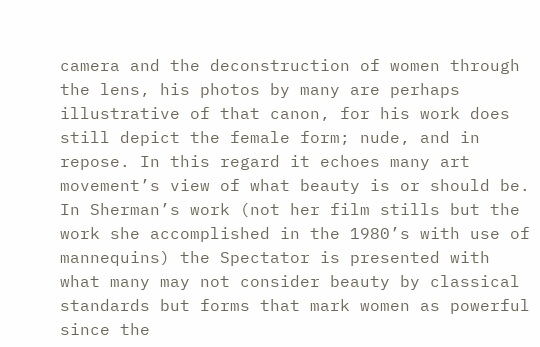camera and the deconstruction of women through the lens, his photos by many are perhaps illustrative of that canon, for his work does still depict the female form; nude, and in repose. In this regard it echoes many art movement’s view of what beauty is or should be. In Sherman’s work (not her film stills but the work she accomplished in the 1980’s with use of mannequins) the Spectator is presented with what many may not consider beauty by classical standards but forms that mark women as powerful since the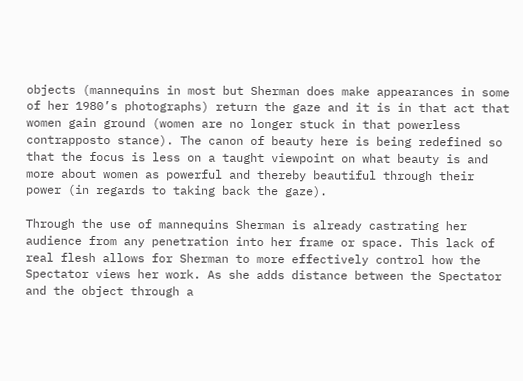objects (mannequins in most but Sherman does make appearances in some of her 1980’s photographs) return the gaze and it is in that act that women gain ground (women are no longer stuck in that powerless contrapposto stance). The canon of beauty here is being redefined so that the focus is less on a taught viewpoint on what beauty is and more about women as powerful and thereby beautiful through their power (in regards to taking back the gaze).

Through the use of mannequins Sherman is already castrating her audience from any penetration into her frame or space. This lack of real flesh allows for Sherman to more effectively control how the Spectator views her work. As she adds distance between the Spectator and the object through a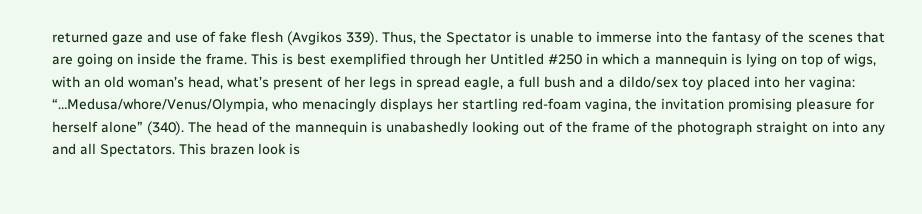returned gaze and use of fake flesh (Avgikos 339). Thus, the Spectator is unable to immerse into the fantasy of the scenes that are going on inside the frame. This is best exemplified through her Untitled #250 in which a mannequin is lying on top of wigs, with an old woman’s head, what’s present of her legs in spread eagle, a full bush and a dildo/sex toy placed into her vagina: “…Medusa/whore/Venus/Olympia, who menacingly displays her startling red-foam vagina, the invitation promising pleasure for herself alone” (340). The head of the mannequin is unabashedly looking out of the frame of the photograph straight on into any and all Spectators. This brazen look is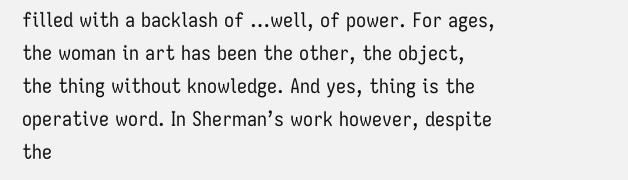filled with a backlash of …well, of power. For ages, the woman in art has been the other, the object, the thing without knowledge. And yes, thing is the operative word. In Sherman’s work however, despite the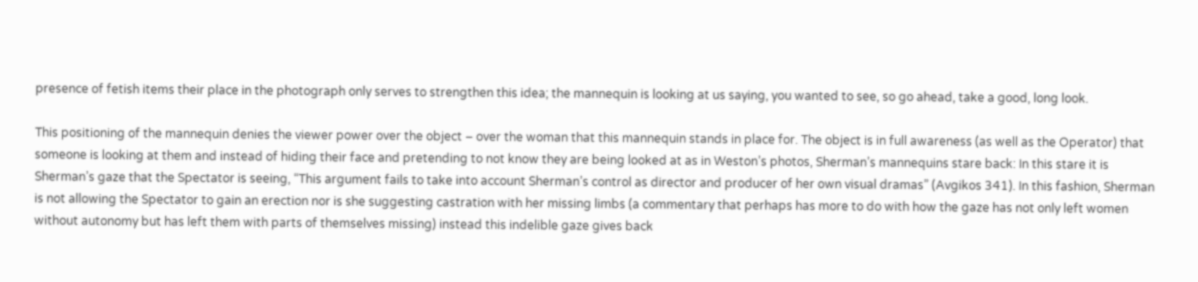presence of fetish items their place in the photograph only serves to strengthen this idea; the mannequin is looking at us saying, you wanted to see, so go ahead, take a good, long look.

This positioning of the mannequin denies the viewer power over the object – over the woman that this mannequin stands in place for. The object is in full awareness (as well as the Operator) that someone is looking at them and instead of hiding their face and pretending to not know they are being looked at as in Weston’s photos, Sherman’s mannequins stare back: In this stare it is Sherman’s gaze that the Spectator is seeing, “This argument fails to take into account Sherman’s control as director and producer of her own visual dramas” (Avgikos 341). In this fashion, Sherman is not allowing the Spectator to gain an erection nor is she suggesting castration with her missing limbs (a commentary that perhaps has more to do with how the gaze has not only left women without autonomy but has left them with parts of themselves missing) instead this indelible gaze gives back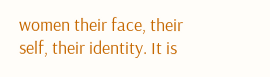women their face, their self, their identity. It is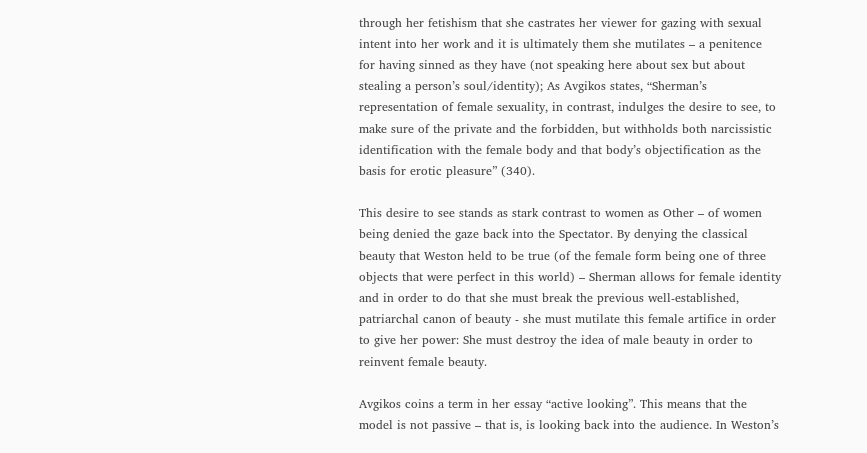through her fetishism that she castrates her viewer for gazing with sexual intent into her work and it is ultimately them she mutilates – a penitence for having sinned as they have (not speaking here about sex but about stealing a person’s soul/identity); As Avgikos states, “Sherman’s representation of female sexuality, in contrast, indulges the desire to see, to make sure of the private and the forbidden, but withholds both narcissistic identification with the female body and that body’s objectification as the basis for erotic pleasure” (340).

This desire to see stands as stark contrast to women as Other – of women being denied the gaze back into the Spectator. By denying the classical beauty that Weston held to be true (of the female form being one of three objects that were perfect in this world) – Sherman allows for female identity and in order to do that she must break the previous well-established, patriarchal canon of beauty - she must mutilate this female artifice in order to give her power: She must destroy the idea of male beauty in order to reinvent female beauty.

Avgikos coins a term in her essay “active looking”. This means that the model is not passive – that is, is looking back into the audience. In Weston’s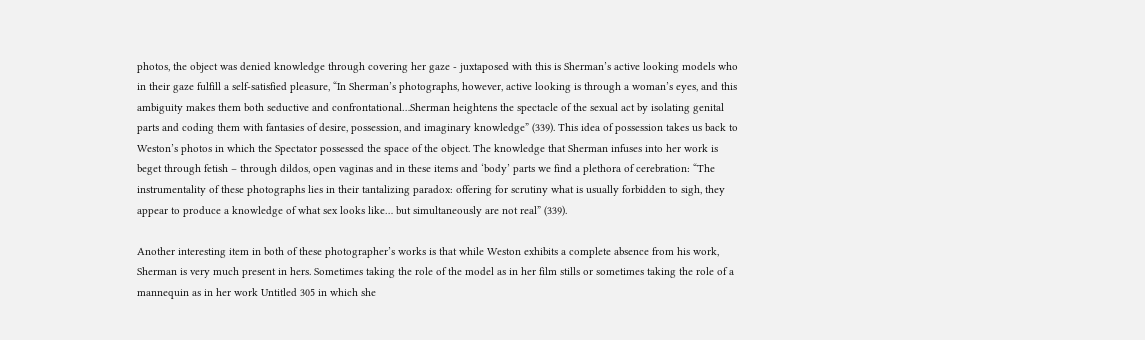photos, the object was denied knowledge through covering her gaze - juxtaposed with this is Sherman’s active looking models who in their gaze fulfill a self-satisfied pleasure, “In Sherman’s photographs, however, active looking is through a woman’s eyes, and this ambiguity makes them both seductive and confrontational…Sherman heightens the spectacle of the sexual act by isolating genital parts and coding them with fantasies of desire, possession, and imaginary knowledge” (339). This idea of possession takes us back to Weston’s photos in which the Spectator possessed the space of the object. The knowledge that Sherman infuses into her work is beget through fetish – through dildos, open vaginas and in these items and ‘body’ parts we find a plethora of cerebration: “The instrumentality of these photographs lies in their tantalizing paradox: offering for scrutiny what is usually forbidden to sigh, they appear to produce a knowledge of what sex looks like… but simultaneously are not real” (339).

Another interesting item in both of these photographer’s works is that while Weston exhibits a complete absence from his work, Sherman is very much present in hers. Sometimes taking the role of the model as in her film stills or sometimes taking the role of a mannequin as in her work Untitled 305 in which she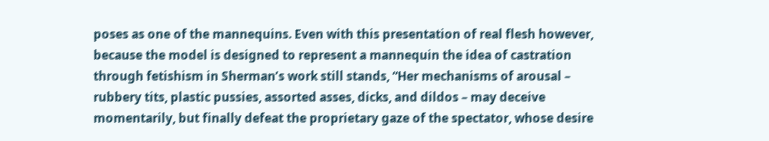poses as one of the mannequins. Even with this presentation of real flesh however, because the model is designed to represent a mannequin the idea of castration through fetishism in Sherman’s work still stands, “Her mechanisms of arousal – rubbery tits, plastic pussies, assorted asses, dicks, and dildos – may deceive momentarily, but finally defeat the proprietary gaze of the spectator, whose desire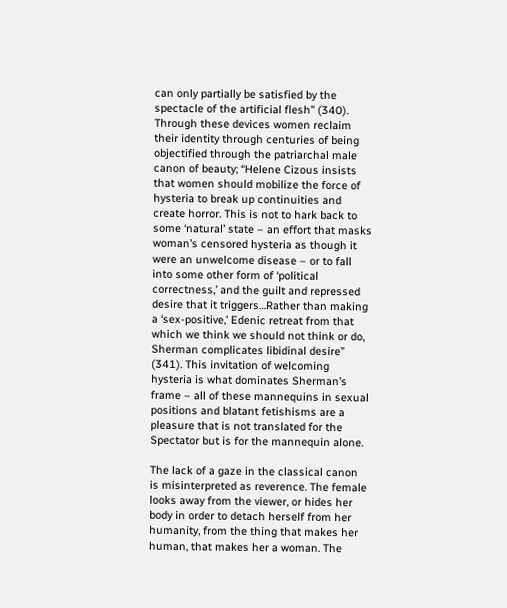can only partially be satisfied by the spectacle of the artificial flesh” (340). Through these devices women reclaim their identity through centuries of being objectified through the patriarchal male canon of beauty; “Helene Cizous insists that women should mobilize the force of hysteria to break up continuities and create horror. This is not to hark back to some ‘natural’ state – an effort that masks woman’s censored hysteria as though it were an unwelcome disease – or to fall into some other form of ‘political correctness,’ and the guilt and repressed desire that it triggers…Rather than making a ‘sex-positive,’ Edenic retreat from that which we think we should not think or do, Sherman complicates libidinal desire” (341). This invitation of welcoming hysteria is what dominates Sherman’s frame – all of these mannequins in sexual positions and blatant fetishisms are a pleasure that is not translated for the Spectator but is for the mannequin alone.

The lack of a gaze in the classical canon is misinterpreted as reverence. The female looks away from the viewer, or hides her body in order to detach herself from her humanity, from the thing that makes her human, that makes her a woman. The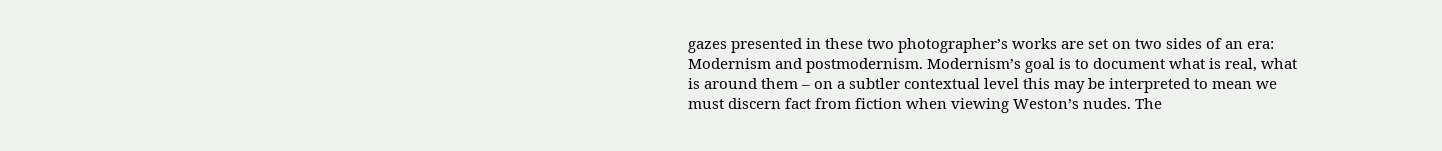gazes presented in these two photographer’s works are set on two sides of an era: Modernism and postmodernism. Modernism’s goal is to document what is real, what is around them – on a subtler contextual level this may be interpreted to mean we must discern fact from fiction when viewing Weston’s nudes. The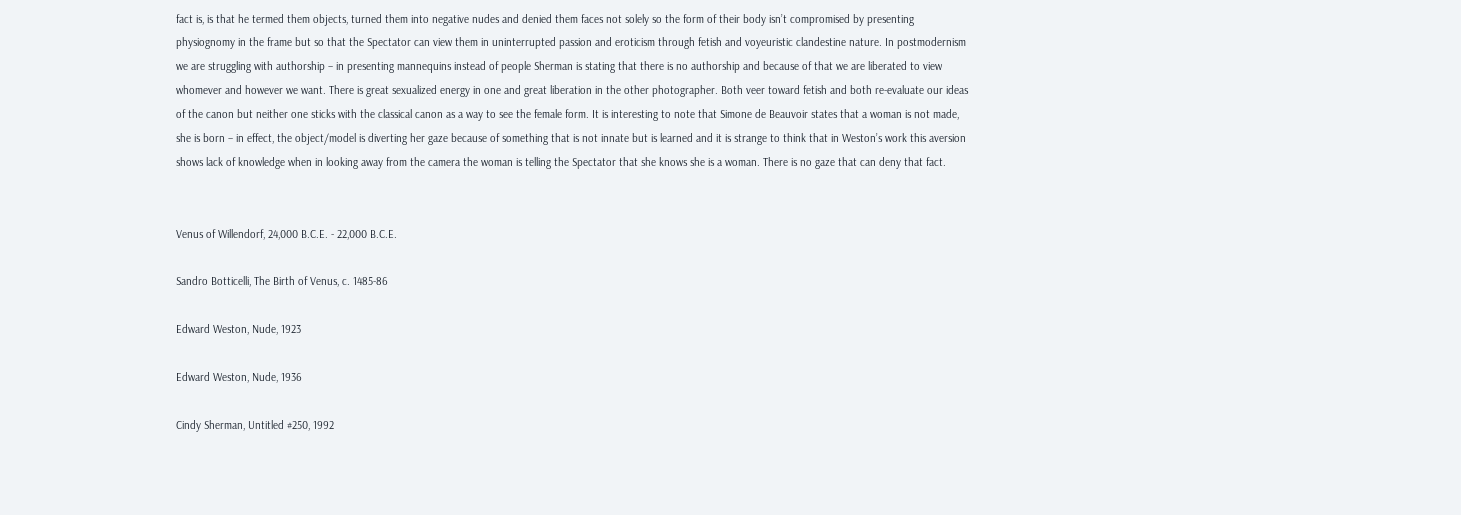fact is, is that he termed them objects, turned them into negative nudes and denied them faces not solely so the form of their body isn’t compromised by presenting physiognomy in the frame but so that the Spectator can view them in uninterrupted passion and eroticism through fetish and voyeuristic clandestine nature. In postmodernism we are struggling with authorship – in presenting mannequins instead of people Sherman is stating that there is no authorship and because of that we are liberated to view whomever and however we want. There is great sexualized energy in one and great liberation in the other photographer. Both veer toward fetish and both re-evaluate our ideas of the canon but neither one sticks with the classical canon as a way to see the female form. It is interesting to note that Simone de Beauvoir states that a woman is not made, she is born – in effect, the object/model is diverting her gaze because of something that is not innate but is learned and it is strange to think that in Weston’s work this aversion shows lack of knowledge when in looking away from the camera the woman is telling the Spectator that she knows she is a woman. There is no gaze that can deny that fact.


Venus of Willendorf, 24,000 B.C.E. - 22,000 B.C.E.

Sandro Botticelli, The Birth of Venus, c. 1485-86

Edward Weston, Nude, 1923

Edward Weston, Nude, 1936

Cindy Sherman, Untitled #250, 1992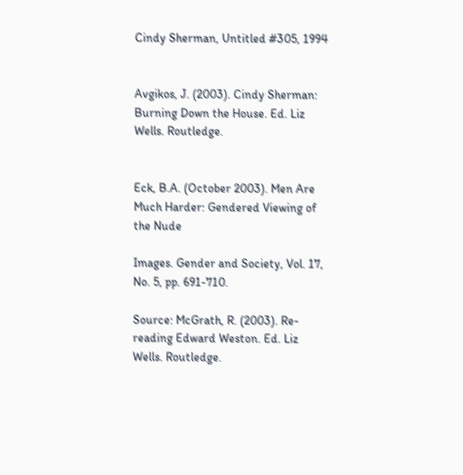Cindy Sherman, Untitled #305, 1994


Avgikos, J. (2003). Cindy Sherman: Burning Down the House. Ed. Liz Wells. Routledge.


Eck, B.A. (October 2003). Men Are Much Harder: Gendered Viewing of the Nude

Images. Gender and Society, Vol. 17, No. 5, pp. 691-710.

Source: McGrath, R. (2003). Re-reading Edward Weston. Ed. Liz Wells. Routledge.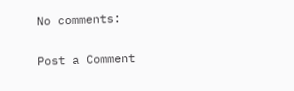No comments:

Post a Comment